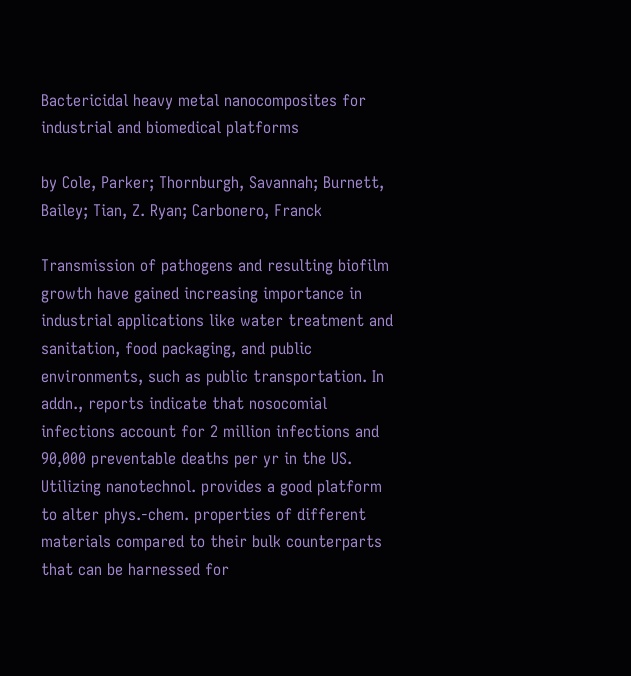Bactericidal heavy metal nanocomposites for industrial and biomedical platforms

by Cole, Parker; Thornburgh, Savannah; Burnett, Bailey; Tian, Z. Ryan; Carbonero, Franck

Transmission of pathogens and resulting biofilm growth have gained increasing importance in industrial applications like water treatment and sanitation, food packaging, and public environments, such as public transportation. In addn., reports indicate that nosocomial infections account for 2 million infections and 90,000 preventable deaths per yr in the US. Utilizing nanotechnol. provides a good platform to alter phys.-chem. properties of different materials compared to their bulk counterparts that can be harnessed for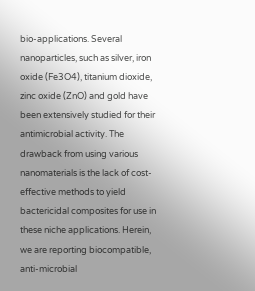bio-applications. Several nanoparticles, such as silver, iron oxide (Fe3O4), titanium dioxide, zinc oxide (ZnO) and gold have been extensively studied for their antimicrobial activity. The drawback from using various nanomaterials is the lack of cost-effective methods to yield bactericidal composites for use in these niche applications. Herein, we are reporting biocompatible, anti-microbial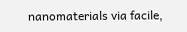nanomaterials via facile,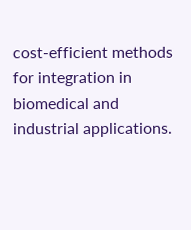cost-efficient methods for integration in biomedical and industrial applications.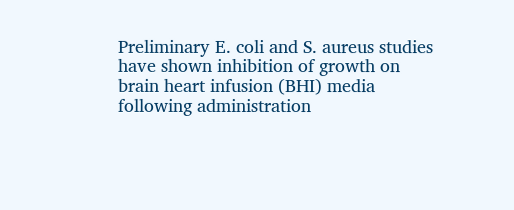Preliminary E. coli and S. aureus studies have shown inhibition of growth on brain heart infusion (BHI) media following administration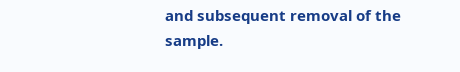and subsequent removal of the sample.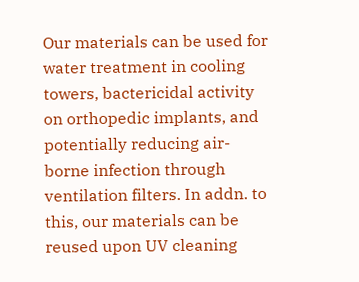Our materials can be used for water treatment in cooling towers, bactericidal activity on orthopedic implants, and potentially reducing air-borne infection through ventilation filters. In addn. to this, our materials can be reused upon UV cleaning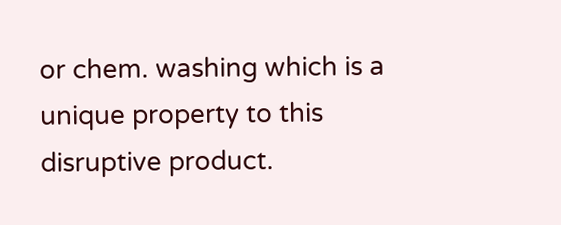or chem. washing which is a unique property to this disruptive product.